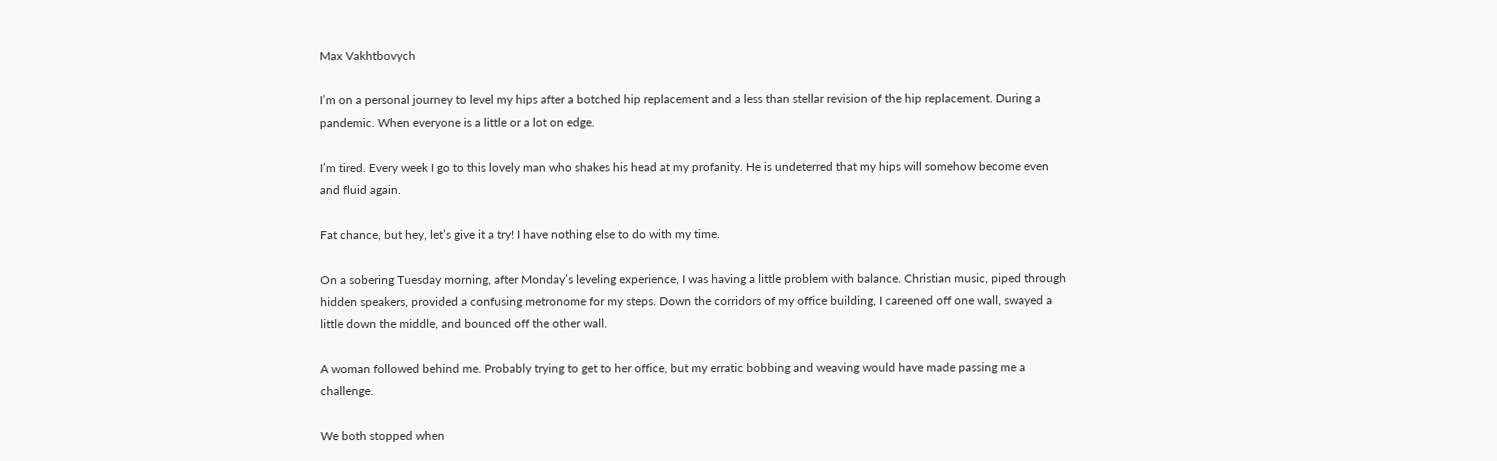Max Vakhtbovych

I’m on a personal journey to level my hips after a botched hip replacement and a less than stellar revision of the hip replacement. During a pandemic. When everyone is a little or a lot on edge.

I’m tired. Every week I go to this lovely man who shakes his head at my profanity. He is undeterred that my hips will somehow become even and fluid again.

Fat chance, but hey, let’s give it a try! I have nothing else to do with my time.

On a sobering Tuesday morning, after Monday’s leveling experience, I was having a little problem with balance. Christian music, piped through hidden speakers, provided a confusing metronome for my steps. Down the corridors of my office building, I careened off one wall, swayed a little down the middle, and bounced off the other wall.

A woman followed behind me. Probably trying to get to her office, but my erratic bobbing and weaving would have made passing me a challenge.

We both stopped when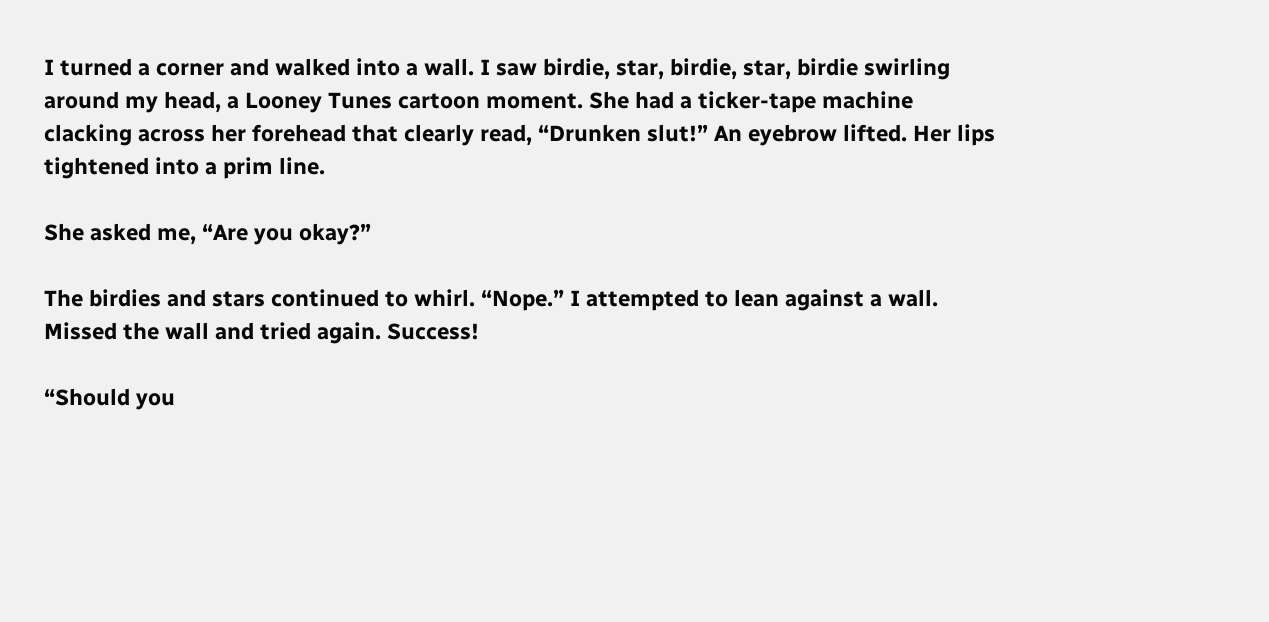I turned a corner and walked into a wall. I saw birdie, star, birdie, star, birdie swirling around my head, a Looney Tunes cartoon moment. She had a ticker-tape machine clacking across her forehead that clearly read, “Drunken slut!” An eyebrow lifted. Her lips tightened into a prim line.

She asked me, “Are you okay?”

The birdies and stars continued to whirl. “Nope.” I attempted to lean against a wall. Missed the wall and tried again. Success!

“Should you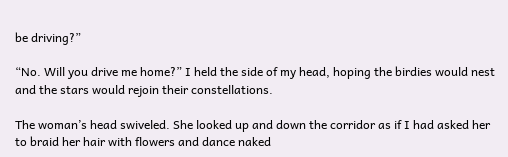be driving?”

“No. Will you drive me home?” I held the side of my head, hoping the birdies would nest and the stars would rejoin their constellations.

The woman’s head swiveled. She looked up and down the corridor as if I had asked her to braid her hair with flowers and dance naked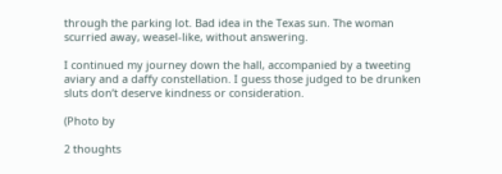through the parking lot. Bad idea in the Texas sun. The woman scurried away, weasel-like, without answering.

I continued my journey down the hall, accompanied by a tweeting aviary and a daffy constellation. I guess those judged to be drunken sluts don’t deserve kindness or consideration.

(Photo by

2 thoughts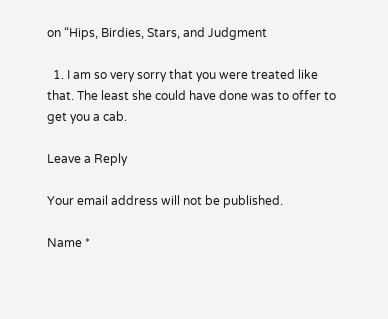on “Hips, Birdies, Stars, and Judgment

  1. I am so very sorry that you were treated like that. The least she could have done was to offer to get you a cab.

Leave a Reply

Your email address will not be published.

Name *